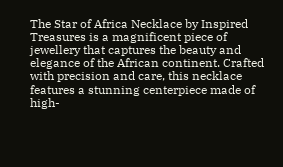The Star of Africa Necklace by Inspired Treasures is a magnificent piece of jewellery that captures the beauty and elegance of the African continent. Crafted with precision and care, this necklace features a stunning centerpiece made of high-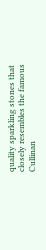quality sparkling stones that closely resembles the famous Cullinan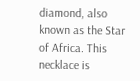diamond, also known as the Star of Africa. This necklace is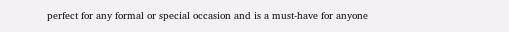perfect for any formal or special occasion and is a must-have for anyone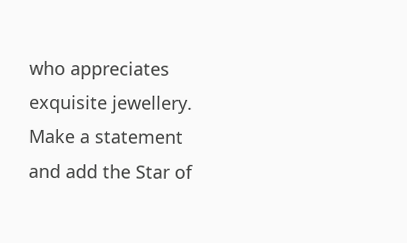who appreciates exquisite jewellery. Make a statement and add the Star of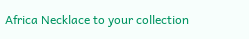Africa Necklace to your collection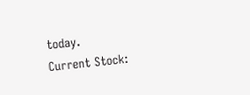today.
Current Stock: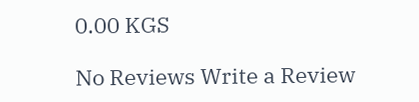0.00 KGS

No Reviews Write a Review